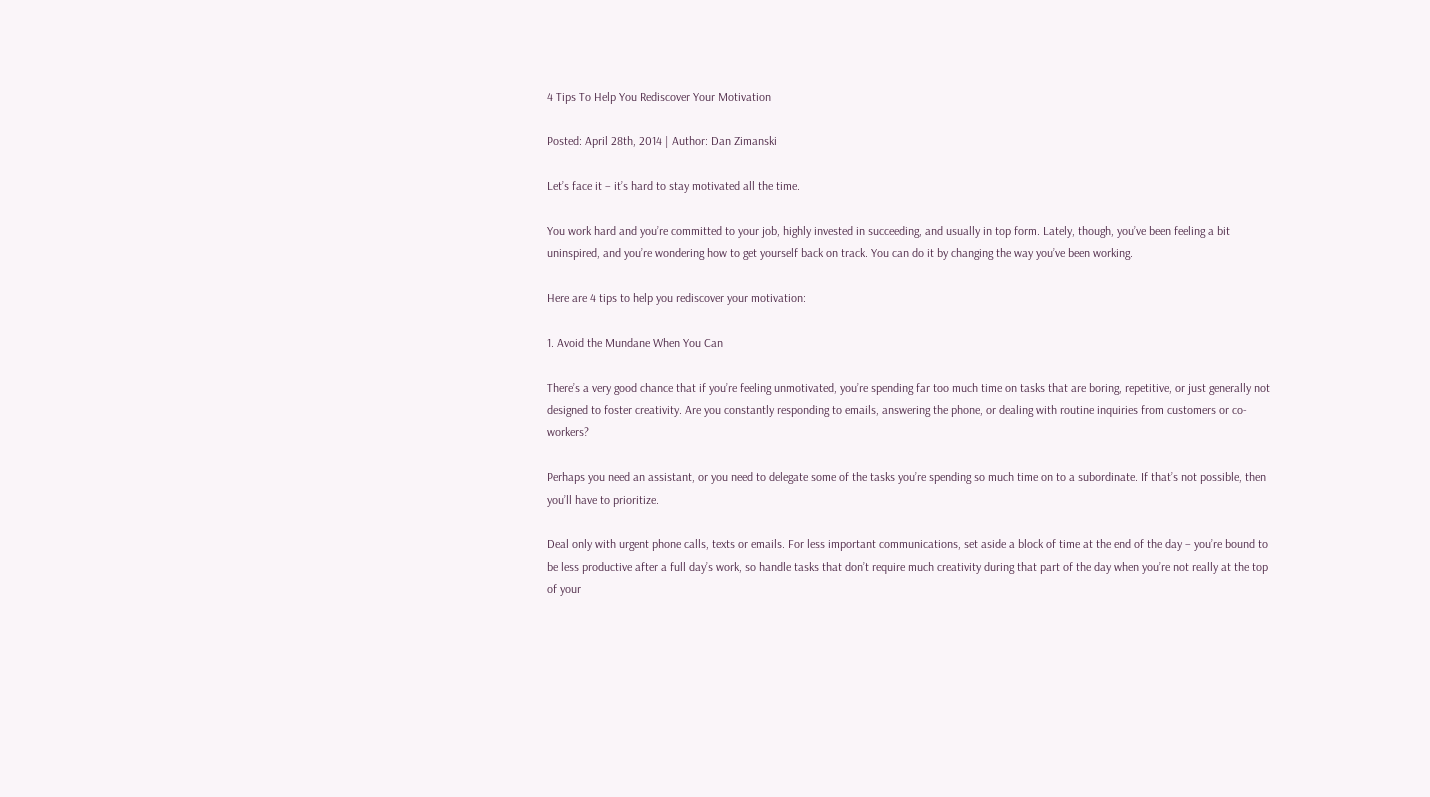4 Tips To Help You Rediscover Your Motivation

Posted: April 28th, 2014 | Author: Dan Zimanski

Let’s face it – it’s hard to stay motivated all the time.

You work hard and you’re committed to your job, highly invested in succeeding, and usually in top form. Lately, though, you’ve been feeling a bit uninspired, and you’re wondering how to get yourself back on track. You can do it by changing the way you’ve been working.

Here are 4 tips to help you rediscover your motivation:

1. Avoid the Mundane When You Can

There’s a very good chance that if you’re feeling unmotivated, you’re spending far too much time on tasks that are boring, repetitive, or just generally not designed to foster creativity. Are you constantly responding to emails, answering the phone, or dealing with routine inquiries from customers or co-workers?

Perhaps you need an assistant, or you need to delegate some of the tasks you’re spending so much time on to a subordinate. If that’s not possible, then you’ll have to prioritize.

Deal only with urgent phone calls, texts or emails. For less important communications, set aside a block of time at the end of the day – you’re bound to be less productive after a full day’s work, so handle tasks that don’t require much creativity during that part of the day when you’re not really at the top of your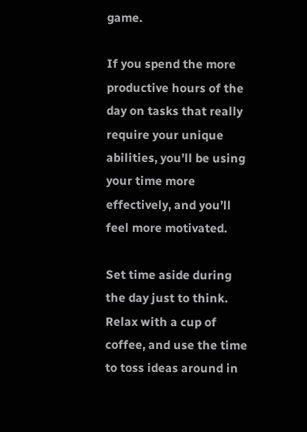game.

If you spend the more productive hours of the day on tasks that really require your unique abilities, you’ll be using your time more effectively, and you’ll feel more motivated.

Set time aside during the day just to think. Relax with a cup of coffee, and use the time to toss ideas around in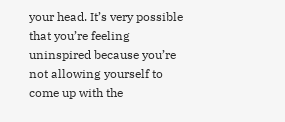your head. It’s very possible that you’re feeling uninspired because you’re not allowing yourself to come up with the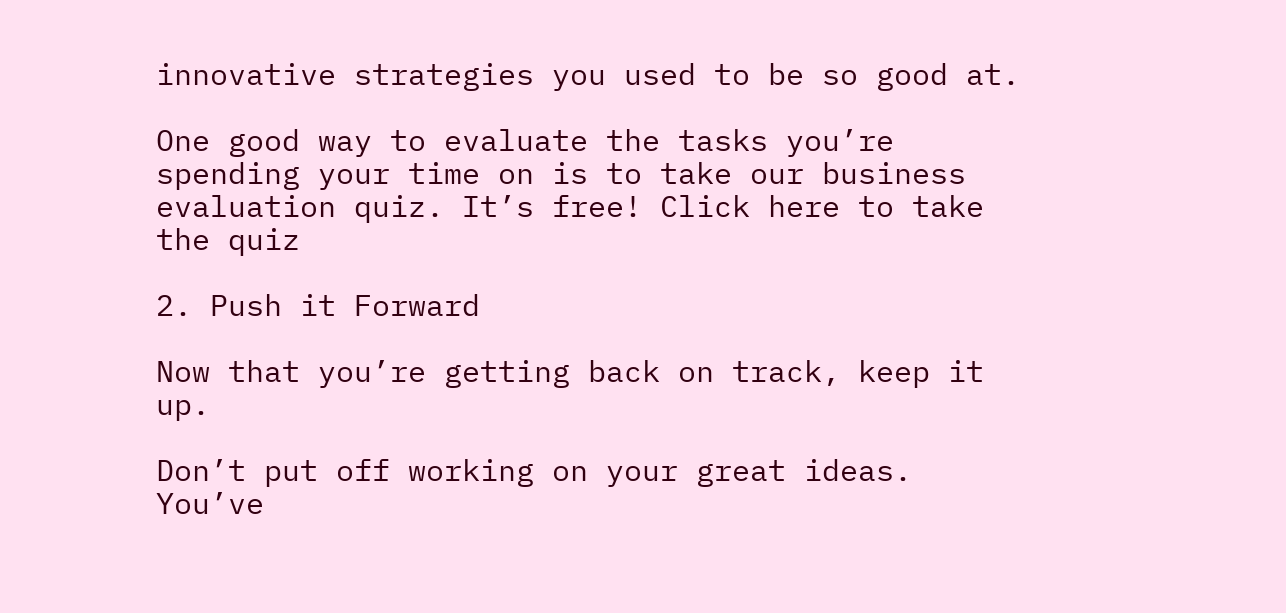innovative strategies you used to be so good at.

One good way to evaluate the tasks you’re spending your time on is to take our business evaluation quiz. It’s free! Click here to take the quiz

2. Push it Forward

Now that you’re getting back on track, keep it up.

Don’t put off working on your great ideas. You’ve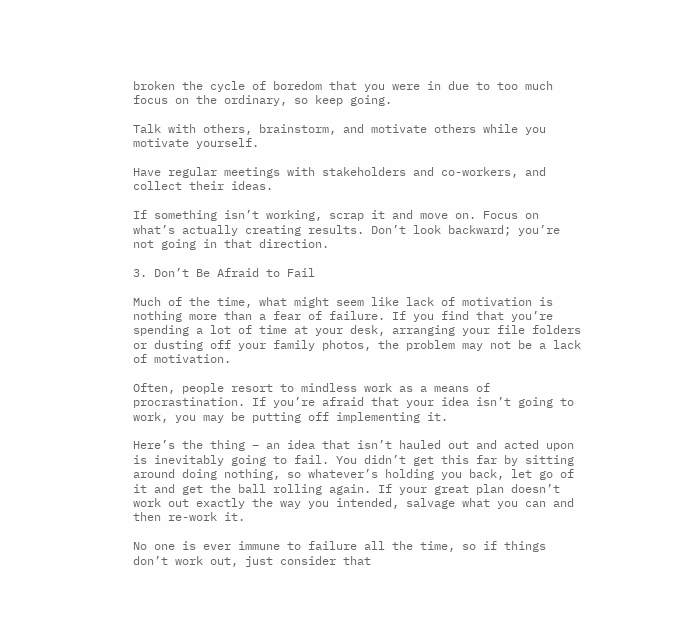broken the cycle of boredom that you were in due to too much focus on the ordinary, so keep going.

Talk with others, brainstorm, and motivate others while you motivate yourself.

Have regular meetings with stakeholders and co-workers, and collect their ideas.

If something isn’t working, scrap it and move on. Focus on what’s actually creating results. Don’t look backward; you’re not going in that direction.

3. Don’t Be Afraid to Fail

Much of the time, what might seem like lack of motivation is nothing more than a fear of failure. If you find that you’re spending a lot of time at your desk, arranging your file folders or dusting off your family photos, the problem may not be a lack of motivation.

Often, people resort to mindless work as a means of procrastination. If you’re afraid that your idea isn’t going to work, you may be putting off implementing it.

Here’s the thing – an idea that isn’t hauled out and acted upon is inevitably going to fail. You didn’t get this far by sitting around doing nothing, so whatever’s holding you back, let go of it and get the ball rolling again. If your great plan doesn’t work out exactly the way you intended, salvage what you can and then re-work it.

No one is ever immune to failure all the time, so if things don’t work out, just consider that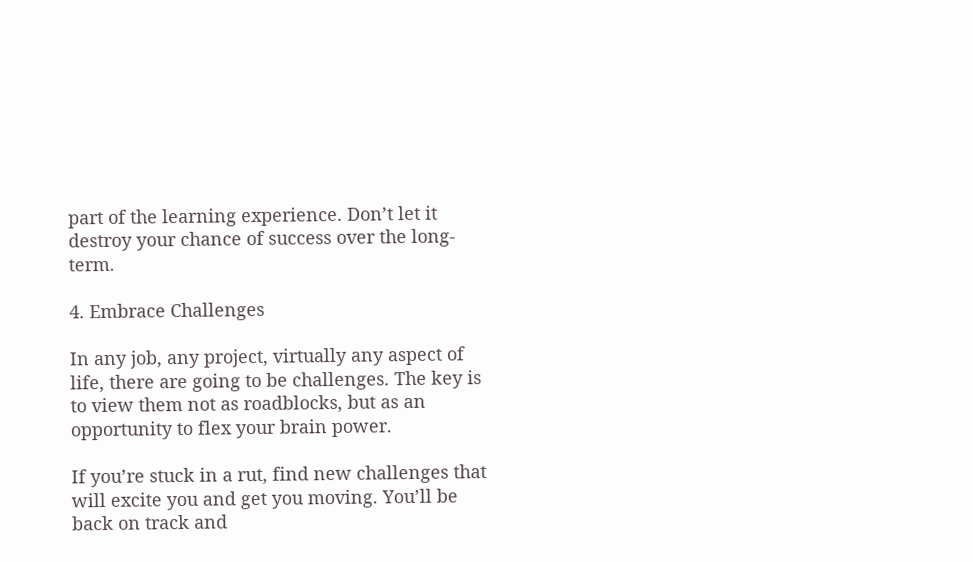part of the learning experience. Don’t let it destroy your chance of success over the long-term.

4. Embrace Challenges

In any job, any project, virtually any aspect of life, there are going to be challenges. The key is to view them not as roadblocks, but as an opportunity to flex your brain power.

If you’re stuck in a rut, find new challenges that will excite you and get you moving. You’ll be back on track and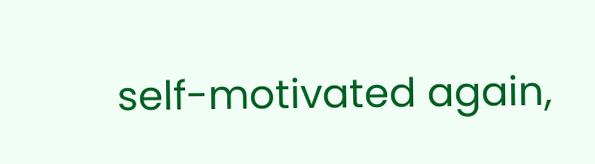self-motivated again,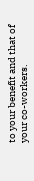to your benefit and that of your co-workers.